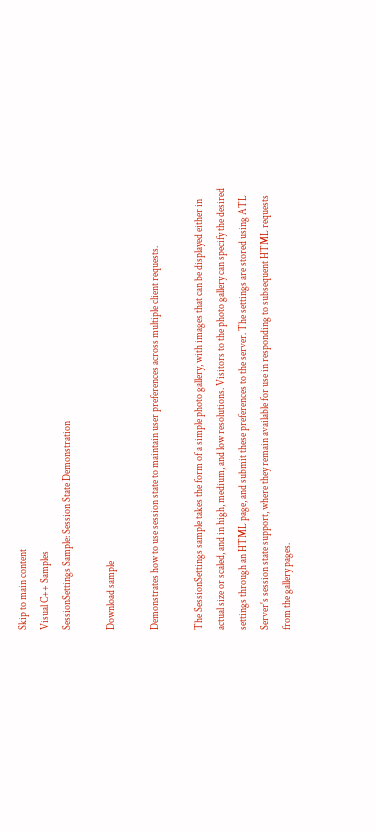Skip to main content
Visual C++ Samples
SessionSettings Sample: Session State Demonstration

Download sample

Demonstrates how to use session state to maintain user preferences across multiple client requests.

The SessionSettings sample takes the form of a simple photo gallery, with images that can be displayed either in actual size or scaled, and in high, medium, and low resolutions. Visitors to the photo gallery can specify the desired settings through an HTML page, and submit these preferences to the server. The settings are stored using ATL Server's session state support, where they remain available for use in responding to subsequent HTML requests from the gallery pages.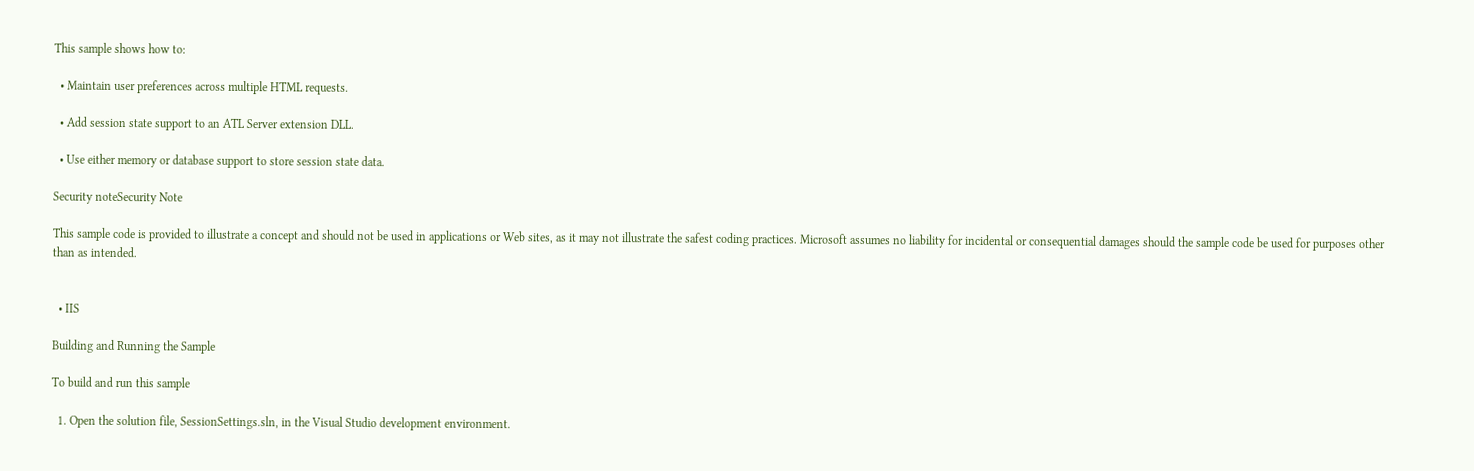This sample shows how to:

  • Maintain user preferences across multiple HTML requests.

  • Add session state support to an ATL Server extension DLL.

  • Use either memory or database support to store session state data.

Security noteSecurity Note

This sample code is provided to illustrate a concept and should not be used in applications or Web sites, as it may not illustrate the safest coding practices. Microsoft assumes no liability for incidental or consequential damages should the sample code be used for purposes other than as intended.


  • IIS

Building and Running the Sample

To build and run this sample

  1. Open the solution file, SessionSettings.sln, in the Visual Studio development environment.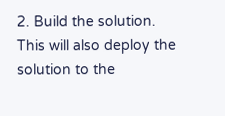2. Build the solution. This will also deploy the solution to the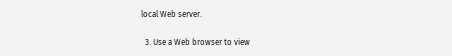local Web server.

  3. Use a Web browser to view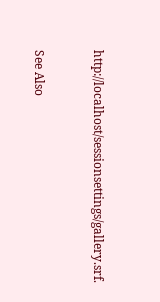http://localhost/sessionsettings/gallery.srf.


See Also